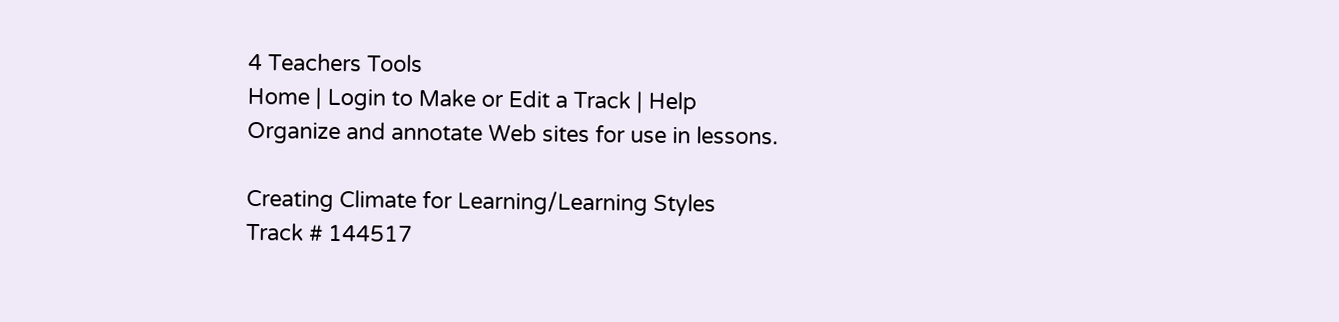4 Teachers Tools
Home | Login to Make or Edit a Track | Help
Organize and annotate Web sites for use in lessons.

Creating Climate for Learning/Learning Styles
Track # 144517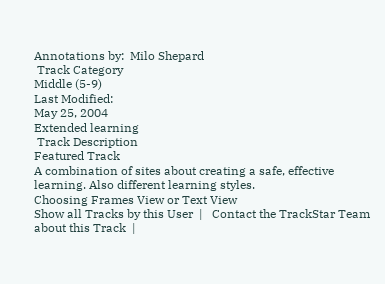Annotations by:  Milo Shepard
 Track Category
Middle (5-9)
Last Modified:
May 25, 2004
Extended learning
 Track Description
Featured Track
A combination of sites about creating a safe, effective learning. Also different learning styles.
Choosing Frames View or Text View
Show all Tracks by this User  |   Contact the TrackStar Team about this Track  |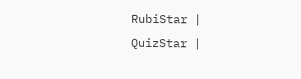RubiStar | QuizStar |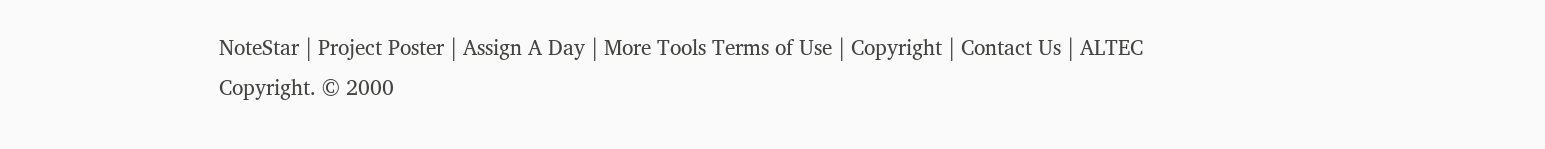NoteStar | Project Poster | Assign A Day | More Tools Terms of Use | Copyright | Contact Us | ALTEC
Copyright. © 2000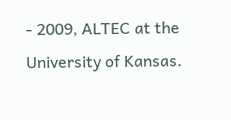- 2009, ALTEC at the University of Kansas.